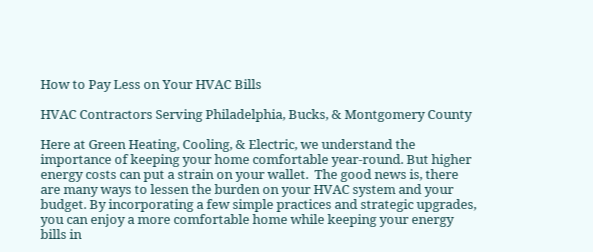How to Pay Less on Your HVAC Bills

HVAC Contractors Serving Philadelphia, Bucks, & Montgomery County

Here at Green Heating, Cooling, & Electric, we understand the importance of keeping your home comfortable year-round. But higher energy costs can put a strain on your wallet.  The good news is, there are many ways to lessen the burden on your HVAC system and your budget. By incorporating a few simple practices and strategic upgrades, you can enjoy a more comfortable home while keeping your energy bills in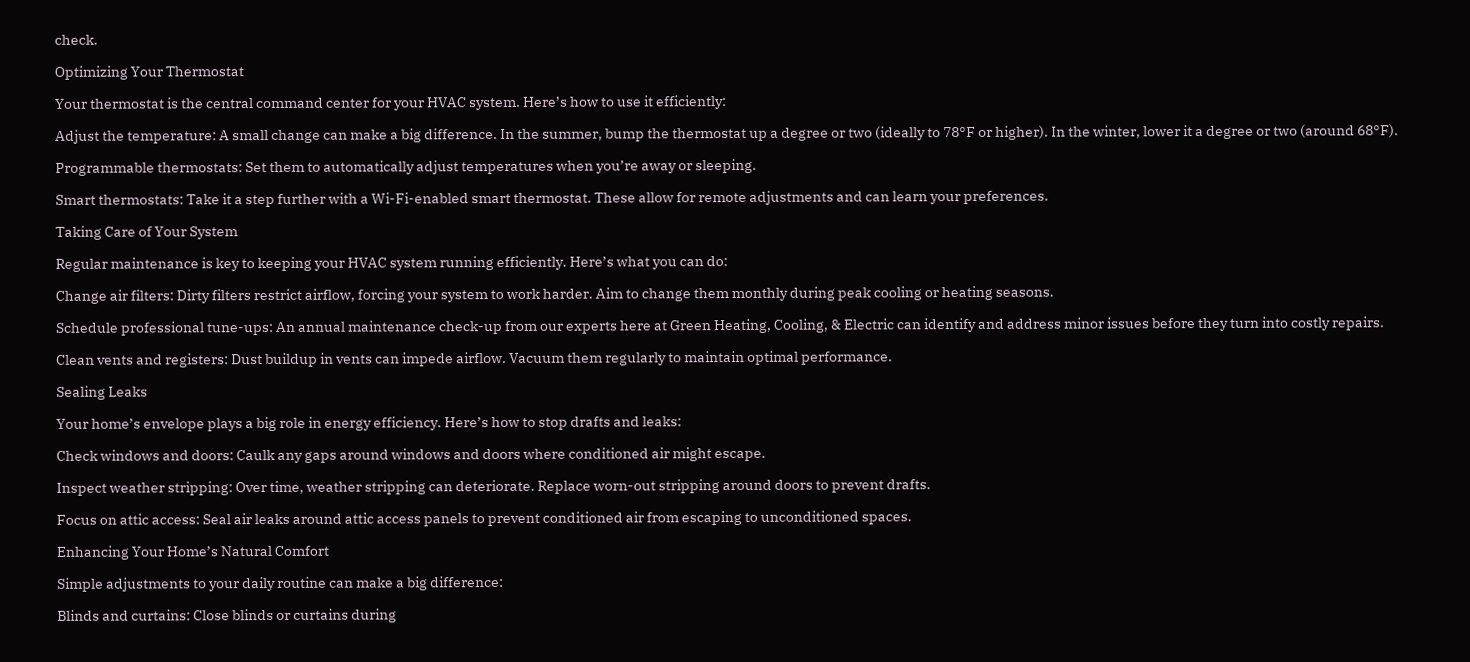check.

Optimizing Your Thermostat

Your thermostat is the central command center for your HVAC system. Here’s how to use it efficiently:

Adjust the temperature: A small change can make a big difference. In the summer, bump the thermostat up a degree or two (ideally to 78°F or higher). In the winter, lower it a degree or two (around 68°F).

Programmable thermostats: Set them to automatically adjust temperatures when you’re away or sleeping.

Smart thermostats: Take it a step further with a Wi-Fi-enabled smart thermostat. These allow for remote adjustments and can learn your preferences.

Taking Care of Your System

Regular maintenance is key to keeping your HVAC system running efficiently. Here’s what you can do:

Change air filters: Dirty filters restrict airflow, forcing your system to work harder. Aim to change them monthly during peak cooling or heating seasons.

Schedule professional tune-ups: An annual maintenance check-up from our experts here at Green Heating, Cooling, & Electric can identify and address minor issues before they turn into costly repairs.

Clean vents and registers: Dust buildup in vents can impede airflow. Vacuum them regularly to maintain optimal performance.

Sealing Leaks

Your home’s envelope plays a big role in energy efficiency. Here’s how to stop drafts and leaks:

Check windows and doors: Caulk any gaps around windows and doors where conditioned air might escape.

Inspect weather stripping: Over time, weather stripping can deteriorate. Replace worn-out stripping around doors to prevent drafts.

Focus on attic access: Seal air leaks around attic access panels to prevent conditioned air from escaping to unconditioned spaces.

Enhancing Your Home’s Natural Comfort

Simple adjustments to your daily routine can make a big difference:

Blinds and curtains: Close blinds or curtains during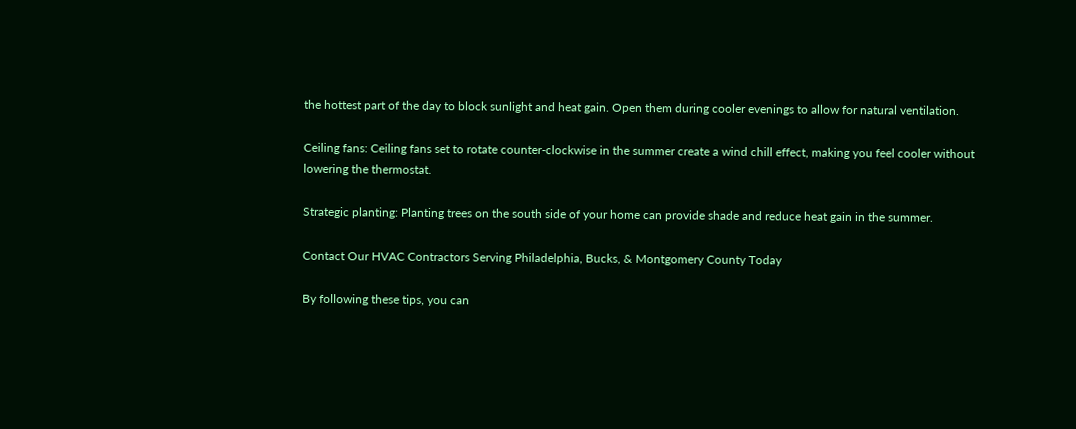the hottest part of the day to block sunlight and heat gain. Open them during cooler evenings to allow for natural ventilation.

Ceiling fans: Ceiling fans set to rotate counter-clockwise in the summer create a wind chill effect, making you feel cooler without lowering the thermostat.

Strategic planting: Planting trees on the south side of your home can provide shade and reduce heat gain in the summer.

Contact Our HVAC Contractors Serving Philadelphia, Bucks, & Montgomery County Today

By following these tips, you can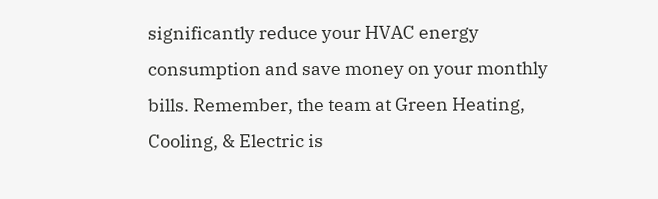significantly reduce your HVAC energy consumption and save money on your monthly bills. Remember, the team at Green Heating, Cooling, & Electric is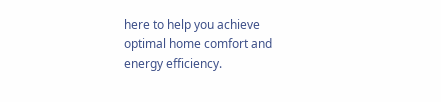here to help you achieve optimal home comfort and energy efficiency.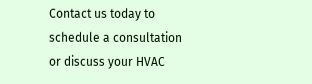Contact us today to schedule a consultation or discuss your HVAC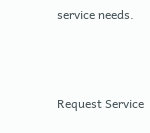service needs.



Request Service